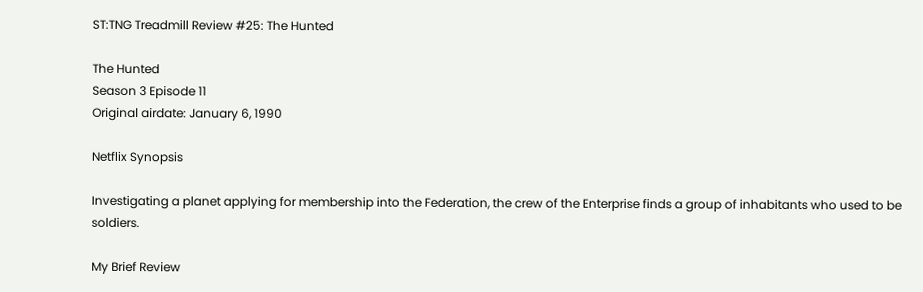ST:TNG Treadmill Review #25: The Hunted

The Hunted
Season 3 Episode 11
Original airdate: January 6, 1990

Netflix Synopsis

Investigating a planet applying for membership into the Federation, the crew of the Enterprise finds a group of inhabitants who used to be soldiers.

My Brief Review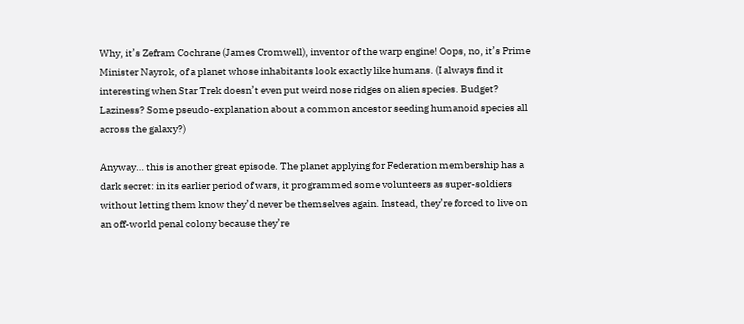Why, it’s Zefram Cochrane (James Cromwell), inventor of the warp engine! Oops, no, it’s Prime Minister Nayrok, of a planet whose inhabitants look exactly like humans. (I always find it interesting when Star Trek doesn’t even put weird nose ridges on alien species. Budget? Laziness? Some pseudo-explanation about a common ancestor seeding humanoid species all across the galaxy?)

Anyway… this is another great episode. The planet applying for Federation membership has a dark secret: in its earlier period of wars, it programmed some volunteers as super-soldiers without letting them know they’d never be themselves again. Instead, they’re forced to live on an off-world penal colony because they’re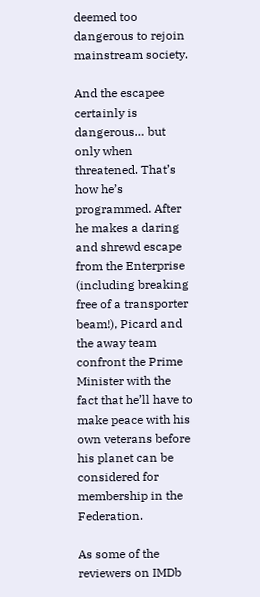deemed too dangerous to rejoin mainstream society.

And the escapee certainly is dangerous… but only when threatened. That’s how he’s programmed. After he makes a daring and shrewd escape from the Enterprise (including breaking free of a transporter beam!), Picard and the away team confront the Prime Minister with the fact that he’ll have to make peace with his own veterans before his planet can be considered for membership in the Federation.

As some of the reviewers on IMDb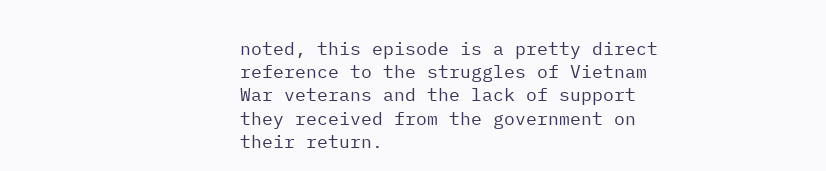noted, this episode is a pretty direct reference to the struggles of Vietnam War veterans and the lack of support they received from the government on their return.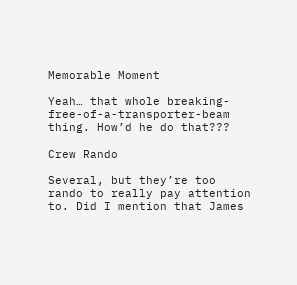Memorable Moment

Yeah… that whole breaking-free-of-a-transporter-beam thing. How’d he do that???

Crew Rando

Several, but they’re too rando to really pay attention to. Did I mention that James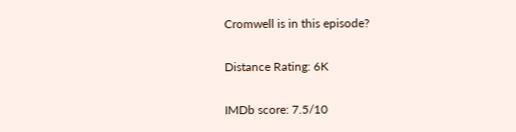Cromwell is in this episode?

Distance Rating: 6K

IMDb score: 7.5/10